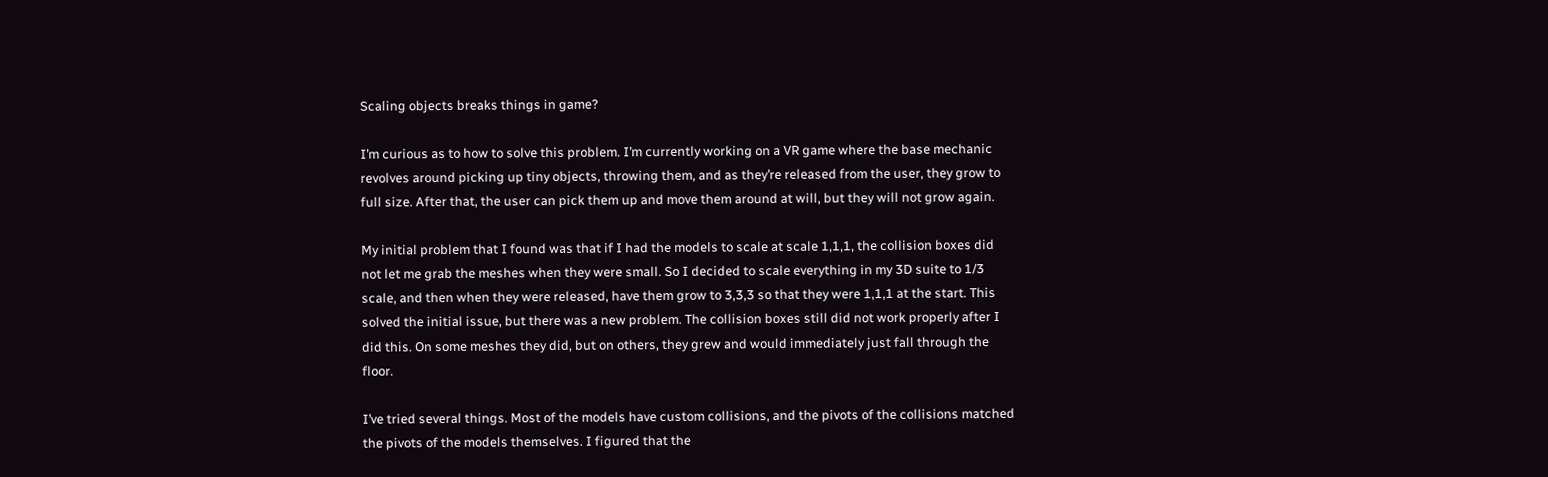Scaling objects breaks things in game?

I’m curious as to how to solve this problem. I’m currently working on a VR game where the base mechanic revolves around picking up tiny objects, throwing them, and as they’re released from the user, they grow to full size. After that, the user can pick them up and move them around at will, but they will not grow again.

My initial problem that I found was that if I had the models to scale at scale 1,1,1, the collision boxes did not let me grab the meshes when they were small. So I decided to scale everything in my 3D suite to 1/3 scale, and then when they were released, have them grow to 3,3,3 so that they were 1,1,1 at the start. This solved the initial issue, but there was a new problem. The collision boxes still did not work properly after I did this. On some meshes they did, but on others, they grew and would immediately just fall through the floor.

I’ve tried several things. Most of the models have custom collisions, and the pivots of the collisions matched the pivots of the models themselves. I figured that the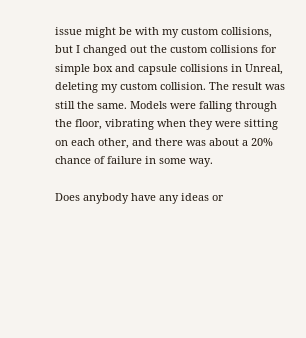issue might be with my custom collisions, but I changed out the custom collisions for simple box and capsule collisions in Unreal, deleting my custom collision. The result was still the same. Models were falling through the floor, vibrating when they were sitting on each other, and there was about a 20% chance of failure in some way.

Does anybody have any ideas or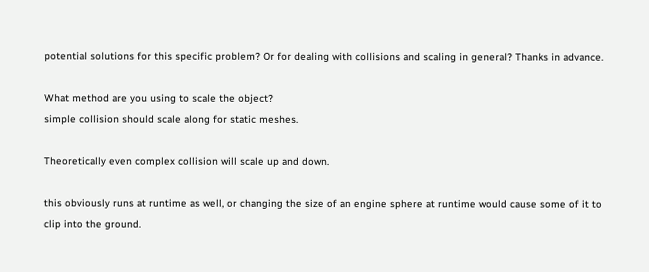potential solutions for this specific problem? Or for dealing with collisions and scaling in general? Thanks in advance.

What method are you using to scale the object?
simple collision should scale along for static meshes.

Theoretically even complex collision will scale up and down.

this obviously runs at runtime as well, or changing the size of an engine sphere at runtime would cause some of it to clip into the ground.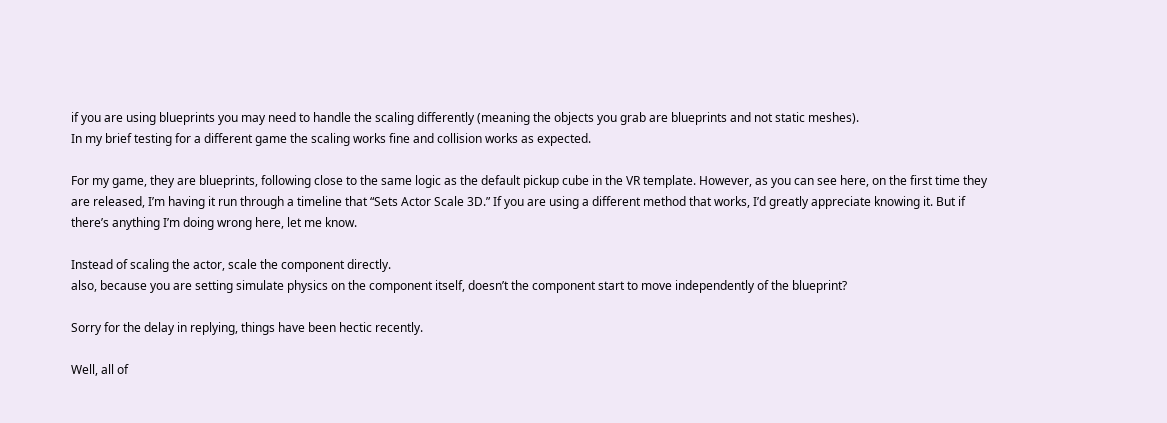if you are using blueprints you may need to handle the scaling differently (meaning the objects you grab are blueprints and not static meshes).
In my brief testing for a different game the scaling works fine and collision works as expected.

For my game, they are blueprints, following close to the same logic as the default pickup cube in the VR template. However, as you can see here, on the first time they are released, I’m having it run through a timeline that “Sets Actor Scale 3D.” If you are using a different method that works, I’d greatly appreciate knowing it. But if there’s anything I’m doing wrong here, let me know.

Instead of scaling the actor, scale the component directly.
also, because you are setting simulate physics on the component itself, doesn’t the component start to move independently of the blueprint?

Sorry for the delay in replying, things have been hectic recently.

Well, all of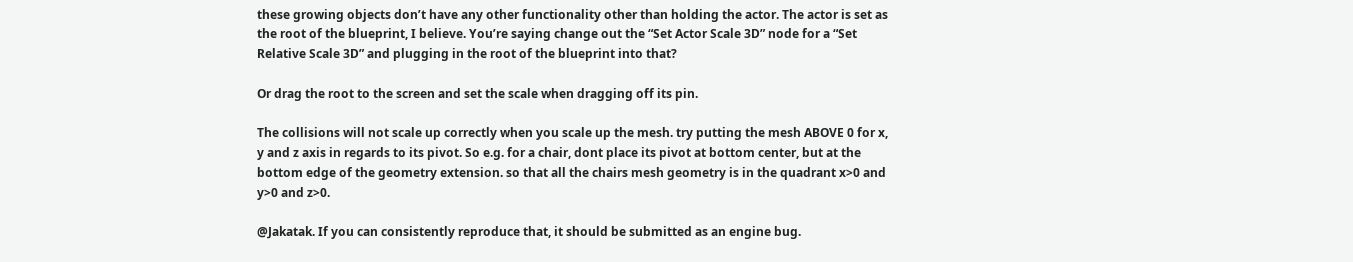these growing objects don’t have any other functionality other than holding the actor. The actor is set as the root of the blueprint, I believe. You’re saying change out the “Set Actor Scale 3D” node for a “Set Relative Scale 3D” and plugging in the root of the blueprint into that?

Or drag the root to the screen and set the scale when dragging off its pin.

The collisions will not scale up correctly when you scale up the mesh. try putting the mesh ABOVE 0 for x, y and z axis in regards to its pivot. So e.g. for a chair, dont place its pivot at bottom center, but at the bottom edge of the geometry extension. so that all the chairs mesh geometry is in the quadrant x>0 and y>0 and z>0.

@Jakatak. If you can consistently reproduce that, it should be submitted as an engine bug.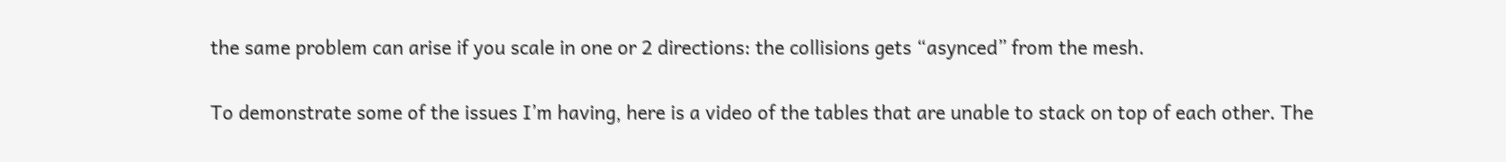the same problem can arise if you scale in one or 2 directions: the collisions gets “asynced” from the mesh.

To demonstrate some of the issues I’m having, here is a video of the tables that are unable to stack on top of each other. The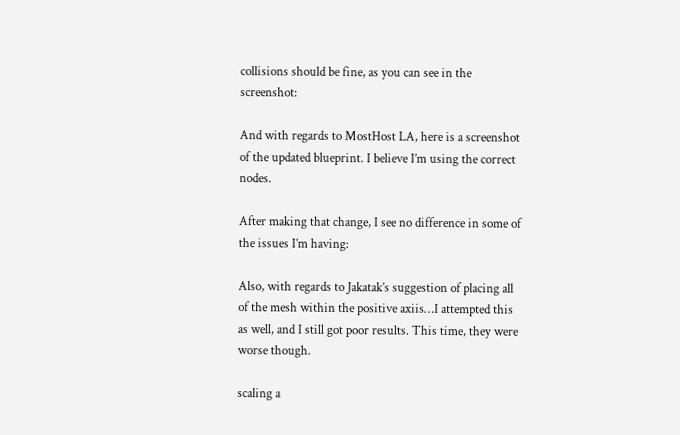collisions should be fine, as you can see in the screenshot:

And with regards to MostHost LA, here is a screenshot of the updated blueprint. I believe I’m using the correct nodes.

After making that change, I see no difference in some of the issues I’m having:

Also, with regards to Jakatak’s suggestion of placing all of the mesh within the positive axiis…I attempted this as well, and I still got poor results. This time, they were worse though.

scaling a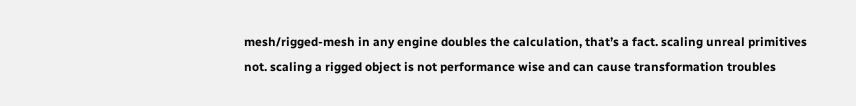mesh/rigged-mesh in any engine doubles the calculation, that’s a fact. scaling unreal primitives not. scaling a rigged object is not performance wise and can cause transformation troubles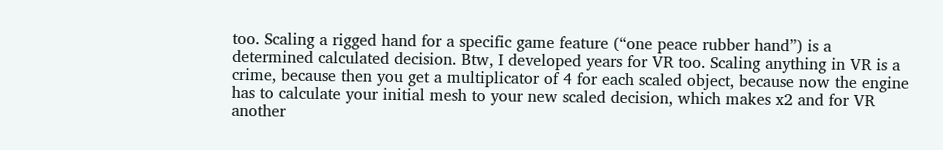too. Scaling a rigged hand for a specific game feature (“one peace rubber hand”) is a determined calculated decision. Btw, I developed years for VR too. Scaling anything in VR is a crime, because then you get a multiplicator of 4 for each scaled object, because now the engine has to calculate your initial mesh to your new scaled decision, which makes x2 and for VR another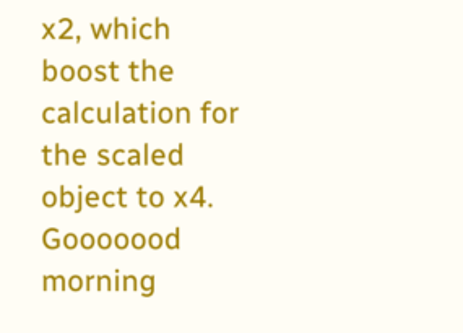x2, which boost the calculation for the scaled object to x4. Gooooood morning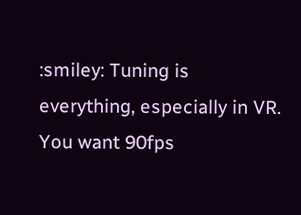:smiley: Tuning is everything, especially in VR. You want 90fps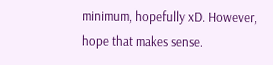minimum, hopefully xD. However, hope that makes sense.